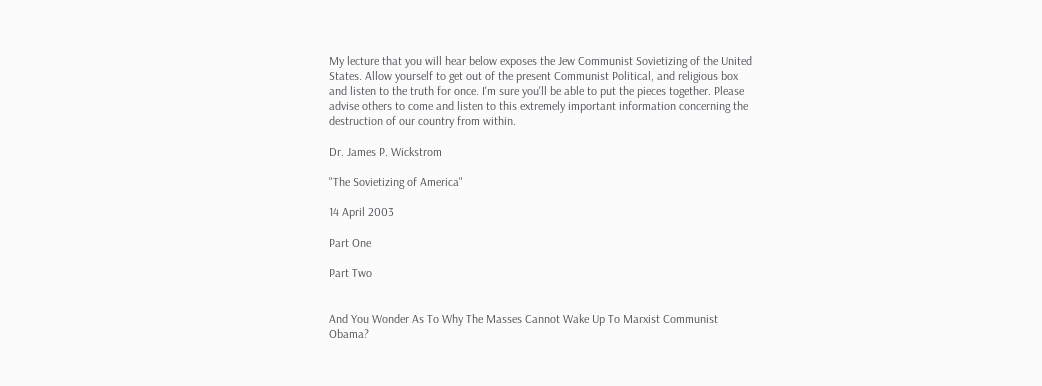My lecture that you will hear below exposes the Jew Communist Sovietizing of the United States. Allow yourself to get out of the present Communist Political, and religious box and listen to the truth for once. I'm sure you'll be able to put the pieces together. Please advise others to come and listen to this extremely important information concerning the destruction of our country from within.

Dr. James P. Wickstrom

"The Sovietizing of America"

14 April 2003

Part One

Part Two


And You Wonder As To Why The Masses Cannot Wake Up To Marxist Communist Obama?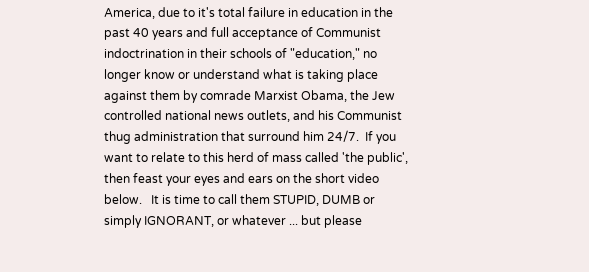America, due to it's total failure in education in the past 40 years and full acceptance of Communist indoctrination in their schools of "education," no longer know or understand what is taking place against them by comrade Marxist Obama, the Jew controlled national news outlets, and his Communist thug administration that surround him 24/7.  If you want to relate to this herd of mass called 'the public', then feast your eyes and ears on the short video below.   It is time to call them STUPID, DUMB or simply IGNORANT, or whatever ... but please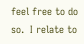feel free to do so.  I relate to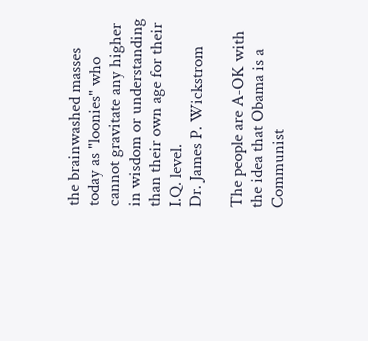the brainwashed masses today as "loonies" who cannot gravitate any higher in wisdom or understanding than their own age for their I.Q. level.
Dr. James P. Wickstrom

The people are A-OK with the idea that Obama is a Communist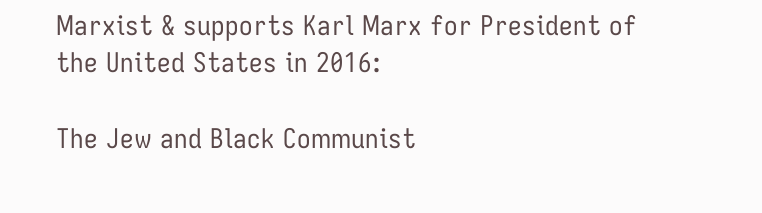Marxist & supports Karl Marx for President of the United States in 2016:

The Jew and Black Communist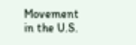Movement in the U.S.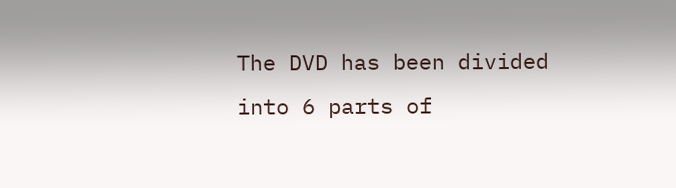The DVD has been divided into 6 parts of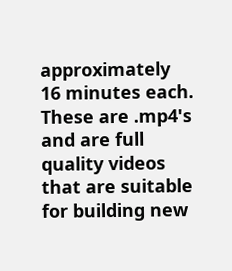approximately 16 minutes each. These are .mp4's and are full quality videos that are suitable for building new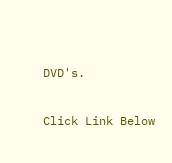DVD's.

Click Link Below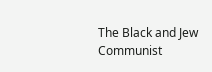The Black and Jew Communist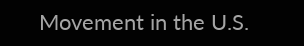Movement in the U.S.